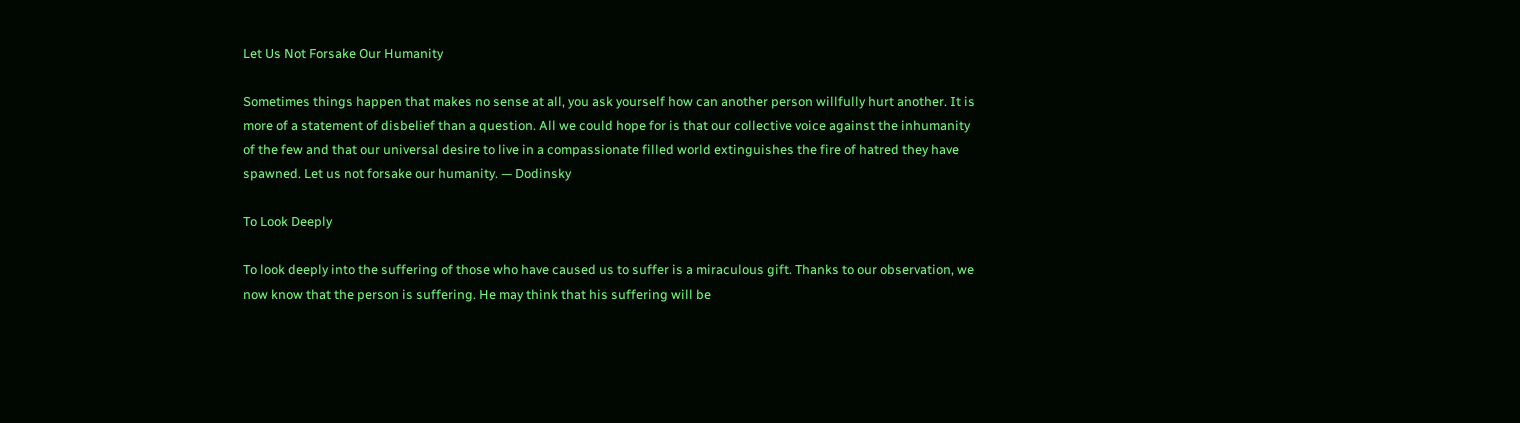Let Us Not Forsake Our Humanity

Sometimes things happen that makes no sense at all, you ask yourself how can another person willfully hurt another. It is more of a statement of disbelief than a question. All we could hope for is that our collective voice against the inhumanity of the few and that our universal desire to live in a compassionate filled world extinguishes the fire of hatred they have spawned. Let us not forsake our humanity. — Dodinsky

To Look Deeply

To look deeply into the suffering of those who have caused us to suffer is a miraculous gift. Thanks to our observation, we now know that the person is suffering. He may think that his suffering will be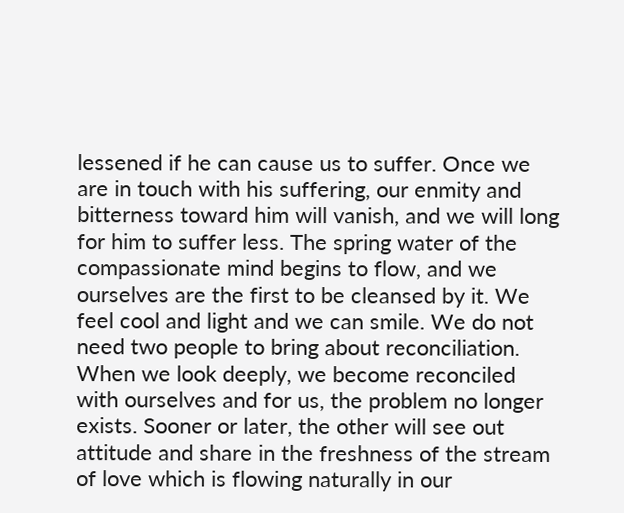lessened if he can cause us to suffer. Once we are in touch with his suffering, our enmity and bitterness toward him will vanish, and we will long for him to suffer less. The spring water of the compassionate mind begins to flow, and we ourselves are the first to be cleansed by it. We feel cool and light and we can smile. We do not need two people to bring about reconciliation. When we look deeply, we become reconciled with ourselves and for us, the problem no longer exists. Sooner or later, the other will see out attitude and share in the freshness of the stream of love which is flowing naturally in our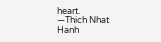heart.
—Thich Nhat Hanh